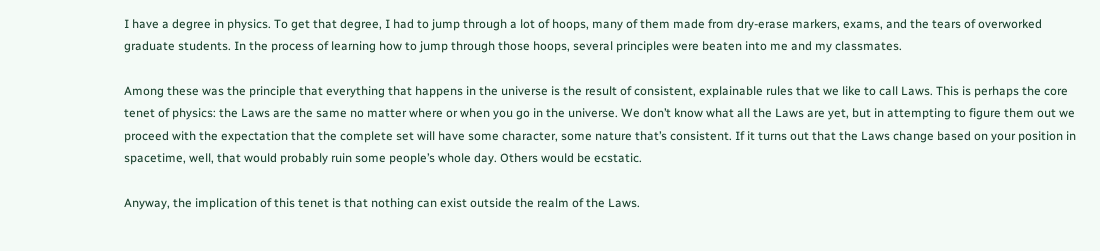I have a degree in physics. To get that degree, I had to jump through a lot of hoops, many of them made from dry-erase markers, exams, and the tears of overworked graduate students. In the process of learning how to jump through those hoops, several principles were beaten into me and my classmates.

Among these was the principle that everything that happens in the universe is the result of consistent, explainable rules that we like to call Laws. This is perhaps the core tenet of physics: the Laws are the same no matter where or when you go in the universe. We don’t know what all the Laws are yet, but in attempting to figure them out we proceed with the expectation that the complete set will have some character, some nature that’s consistent. If it turns out that the Laws change based on your position in spacetime, well, that would probably ruin some people’s whole day. Others would be ecstatic.

Anyway, the implication of this tenet is that nothing can exist outside the realm of the Laws.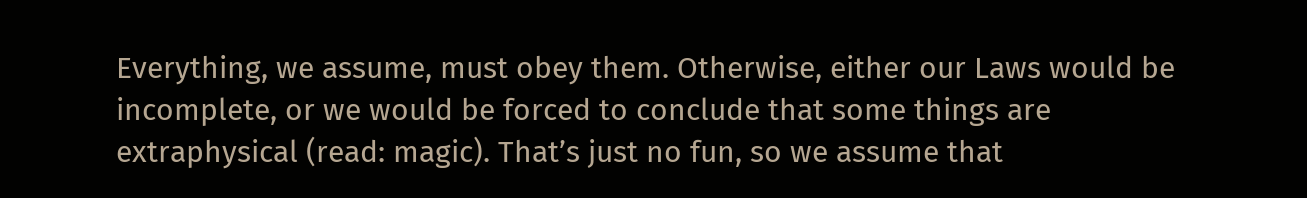Everything, we assume, must obey them. Otherwise, either our Laws would be incomplete, or we would be forced to conclude that some things are extraphysical (read: magic). That’s just no fun, so we assume that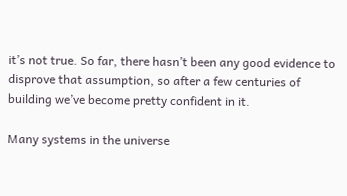it’s not true. So far, there hasn’t been any good evidence to disprove that assumption, so after a few centuries of building we’ve become pretty confident in it.

Many systems in the universe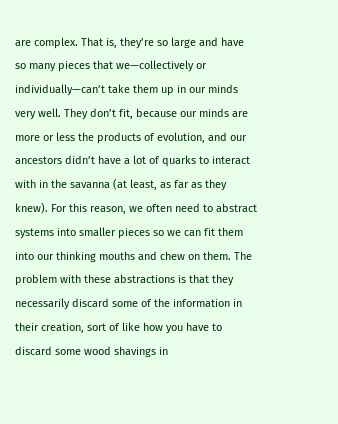are complex. That is, they’re so large and have so many pieces that we—collectively or individually—can’t take them up in our minds very well. They don’t fit, because our minds are more or less the products of evolution, and our ancestors didn’t have a lot of quarks to interact with in the savanna (at least, as far as they knew). For this reason, we often need to abstract systems into smaller pieces so we can fit them into our thinking mouths and chew on them. The problem with these abstractions is that they necessarily discard some of the information in their creation, sort of like how you have to discard some wood shavings in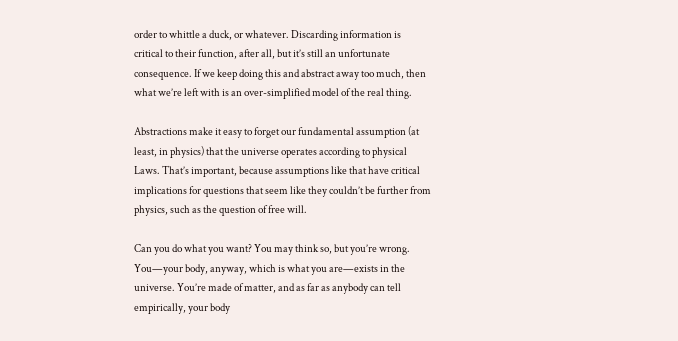order to whittle a duck, or whatever. Discarding information is critical to their function, after all, but it’s still an unfortunate consequence. If we keep doing this and abstract away too much, then what we’re left with is an over-simplified model of the real thing.

Abstractions make it easy to forget our fundamental assumption (at least, in physics) that the universe operates according to physical Laws. That’s important, because assumptions like that have critical implications for questions that seem like they couldn’t be further from physics, such as the question of free will.

Can you do what you want? You may think so, but you’re wrong. You—your body, anyway, which is what you are—exists in the universe. You’re made of matter, and as far as anybody can tell empirically, your body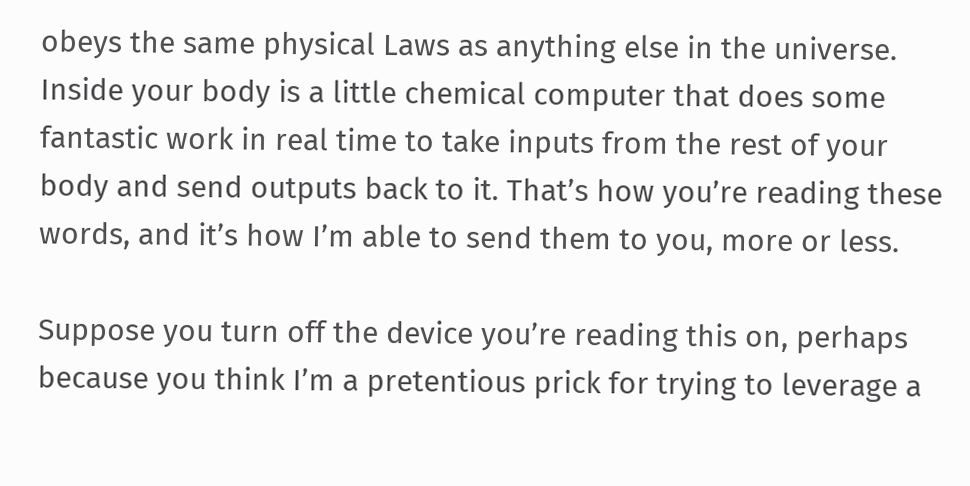obeys the same physical Laws as anything else in the universe. Inside your body is a little chemical computer that does some fantastic work in real time to take inputs from the rest of your body and send outputs back to it. That’s how you’re reading these words, and it’s how I’m able to send them to you, more or less.

Suppose you turn off the device you’re reading this on, perhaps because you think I’m a pretentious prick for trying to leverage a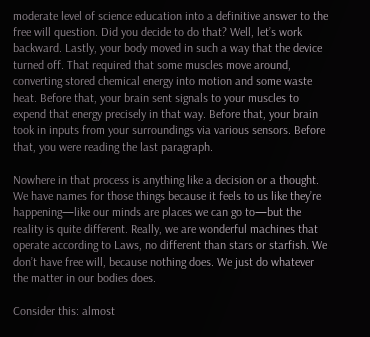moderate level of science education into a definitive answer to the free will question. Did you decide to do that? Well, let’s work backward. Lastly, your body moved in such a way that the device turned off. That required that some muscles move around, converting stored chemical energy into motion and some waste heat. Before that, your brain sent signals to your muscles to expend that energy precisely in that way. Before that, your brain took in inputs from your surroundings via various sensors. Before that, you were reading the last paragraph.

Nowhere in that process is anything like a decision or a thought. We have names for those things because it feels to us like they’re happening—like our minds are places we can go to—but the reality is quite different. Really, we are wonderful machines that operate according to Laws, no different than stars or starfish. We don’t have free will, because nothing does. We just do whatever the matter in our bodies does.

Consider this: almost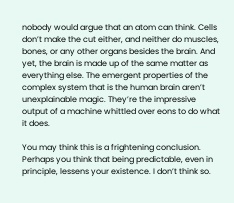nobody would argue that an atom can think. Cells don’t make the cut either, and neither do muscles, bones, or any other organs besides the brain. And yet, the brain is made up of the same matter as everything else. The emergent properties of the complex system that is the human brain aren’t unexplainable magic. They’re the impressive output of a machine whittled over eons to do what it does.

You may think this is a frightening conclusion. Perhaps you think that being predictable, even in principle, lessens your existence. I don’t think so.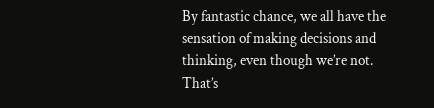By fantastic chance, we all have the sensation of making decisions and thinking, even though we’re not. That’s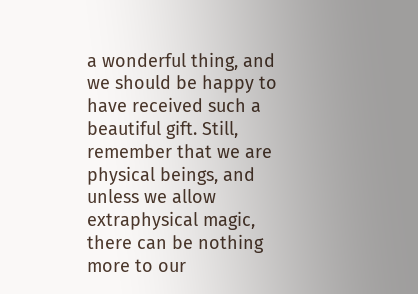a wonderful thing, and we should be happy to have received such a beautiful gift. Still, remember that we are physical beings, and unless we allow extraphysical magic, there can be nothing more to our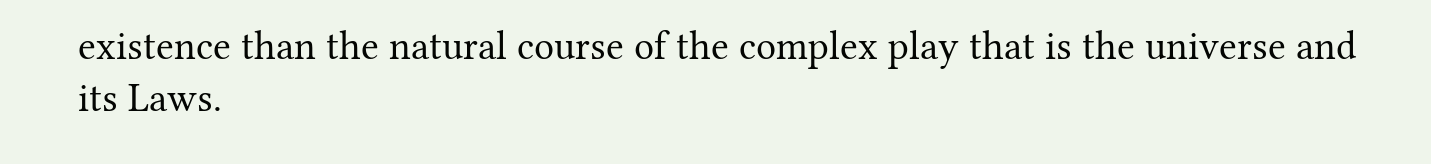existence than the natural course of the complex play that is the universe and its Laws.